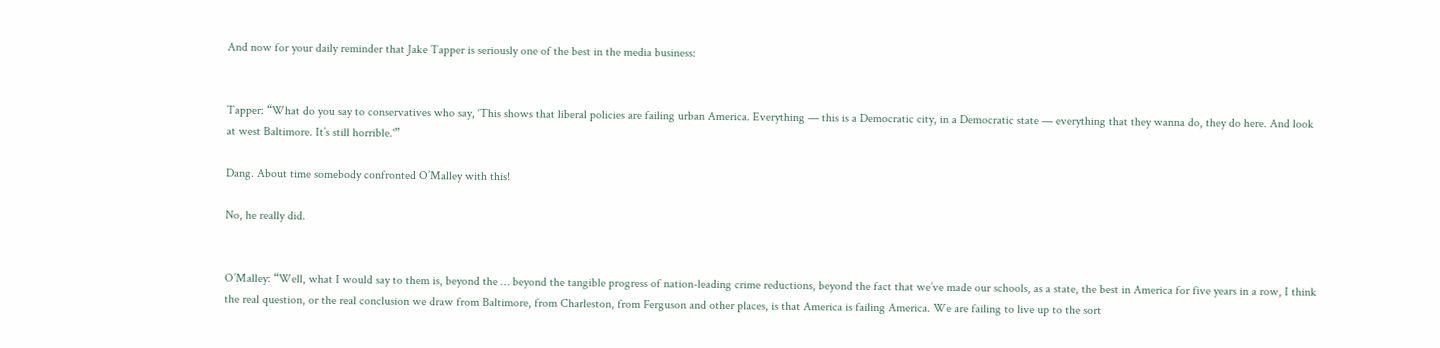And now for your daily reminder that Jake Tapper is seriously one of the best in the media business:


Tapper: “What do you say to conservatives who say, ‘This shows that liberal policies are failing urban America. Everything — this is a Democratic city, in a Democratic state — everything that they wanna do, they do here. And look at west Baltimore. It’s still horrible.'”

Dang. About time somebody confronted O’Malley with this!

No, he really did.


O’Malley: “Well, what I would say to them is, beyond the … beyond the tangible progress of nation-leading crime reductions, beyond the fact that we’ve made our schools, as a state, the best in America for five years in a row, I think the real question, or the real conclusion we draw from Baltimore, from Charleston, from Ferguson and other places, is that America is failing America. We are failing to live up to the sort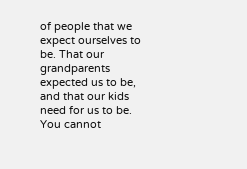of people that we expect ourselves to be. That our grandparents expected us to be, and that our kids need for us to be. You cannot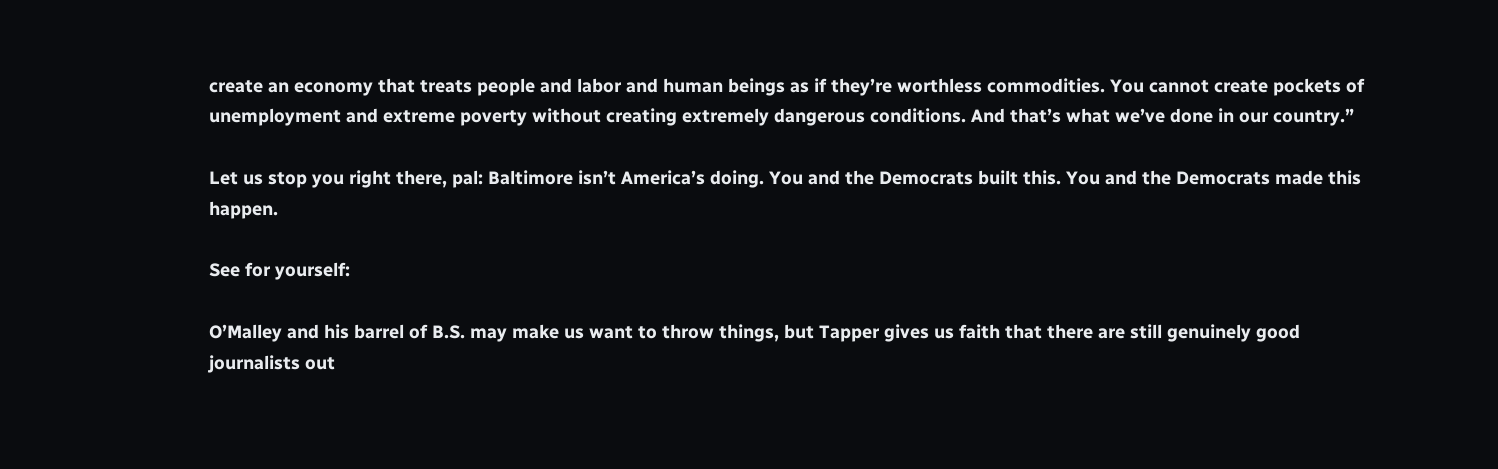create an economy that treats people and labor and human beings as if they’re worthless commodities. You cannot create pockets of unemployment and extreme poverty without creating extremely dangerous conditions. And that’s what we’ve done in our country.”

Let us stop you right there, pal: Baltimore isn’t America’s doing. You and the Democrats built this. You and the Democrats made this happen.

See for yourself:

O’Malley and his barrel of B.S. may make us want to throw things, but Tapper gives us faith that there are still genuinely good journalists out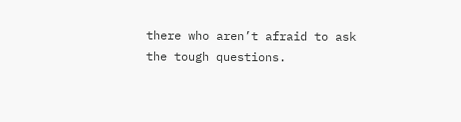there who aren’t afraid to ask the tough questions.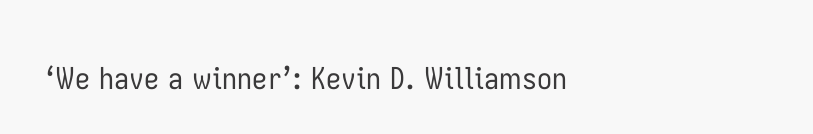‘We have a winner’: Kevin D. Williamson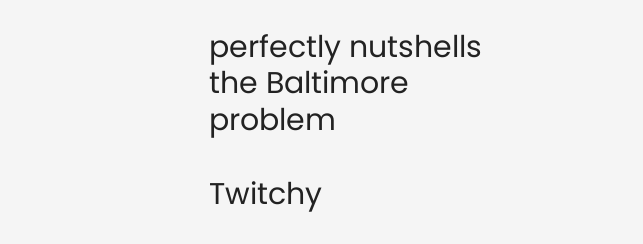perfectly nutshells the Baltimore problem

Twitchy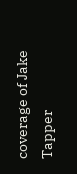coverage of Jake Tapper